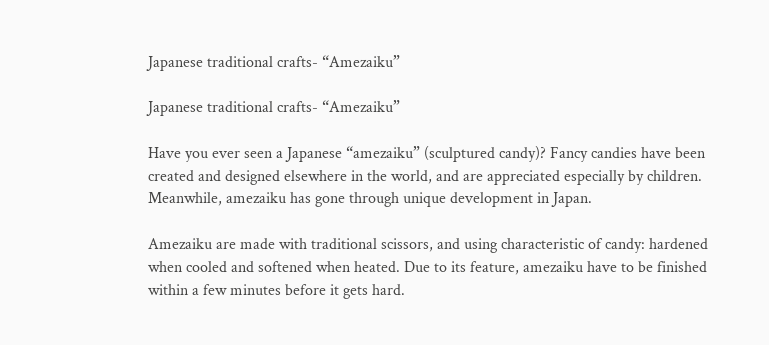Japanese traditional crafts- “Amezaiku”

Japanese traditional crafts- “Amezaiku”

Have you ever seen a Japanese “amezaiku” (sculptured candy)? Fancy candies have been created and designed elsewhere in the world, and are appreciated especially by children. Meanwhile, amezaiku has gone through unique development in Japan.

Amezaiku are made with traditional scissors, and using characteristic of candy: hardened when cooled and softened when heated. Due to its feature, amezaiku have to be finished within a few minutes before it gets hard.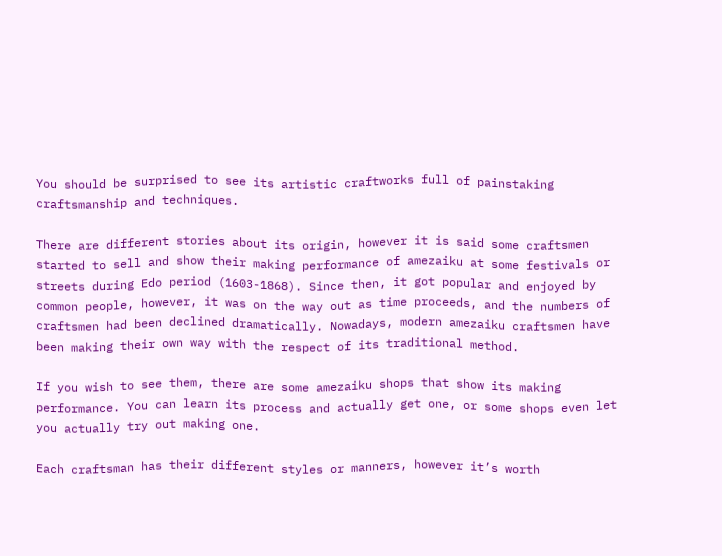You should be surprised to see its artistic craftworks full of painstaking craftsmanship and techniques.

There are different stories about its origin, however it is said some craftsmen started to sell and show their making performance of amezaiku at some festivals or streets during Edo period (1603-1868). Since then, it got popular and enjoyed by common people, however, it was on the way out as time proceeds, and the numbers of craftsmen had been declined dramatically. Nowadays, modern amezaiku craftsmen have been making their own way with the respect of its traditional method.

If you wish to see them, there are some amezaiku shops that show its making performance. You can learn its process and actually get one, or some shops even let you actually try out making one.

Each craftsman has their different styles or manners, however it’s worth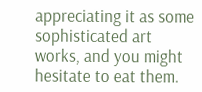appreciating it as some sophisticated art works, and you might hesitate to eat them.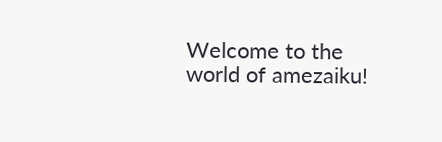Welcome to the world of amezaiku!